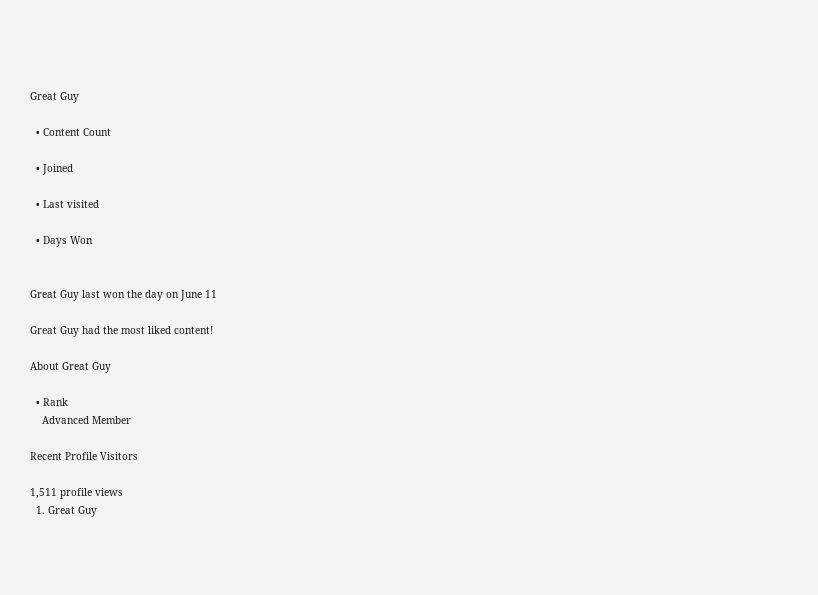Great Guy

  • Content Count

  • Joined

  • Last visited

  • Days Won


Great Guy last won the day on June 11

Great Guy had the most liked content!

About Great Guy

  • Rank
    Advanced Member

Recent Profile Visitors

1,511 profile views
  1. Great Guy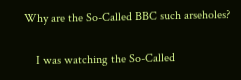Why are the So-Called BBC such arseholes?

    I was watching the So-Called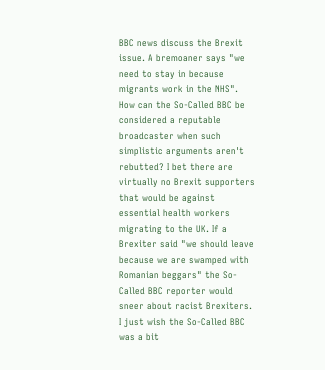BBC news discuss the Brexit issue. A bremoaner says "we need to stay in because migrants work in the NHS". How can the So-Called BBC be considered a reputable broadcaster when such simplistic arguments aren't rebutted? I bet there are virtually no Brexit supporters that would be against essential health workers migrating to the UK. If a Brexiter said "we should leave because we are swamped with Romanian beggars" the So-Called BBC reporter would sneer about racist Brexiters. I just wish the So-Called BBC was a bit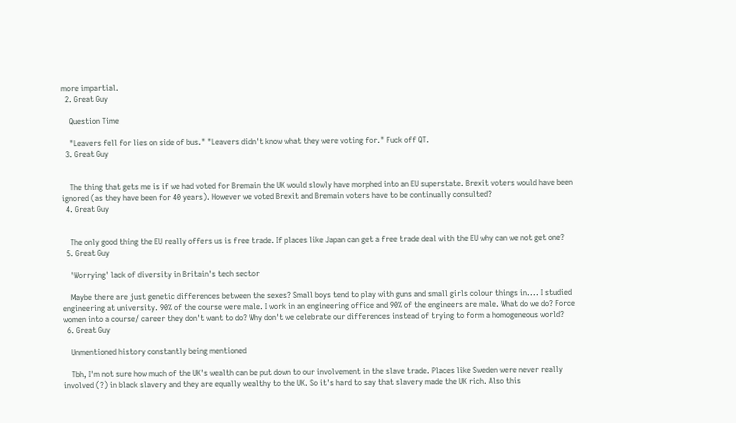more impartial.
  2. Great Guy

    Question Time

    "Leavers fell for lies on side of bus." "Leavers didn't know what they were voting for." Fuck off QT.
  3. Great Guy


    The thing that gets me is if we had voted for Bremain the UK would slowly have morphed into an EU superstate. Brexit voters would have been ignored (as they have been for 40 years). However we voted Brexit and Bremain voters have to be continually consulted?
  4. Great Guy


    The only good thing the EU really offers us is free trade. If places like Japan can get a free trade deal with the EU why can we not get one?
  5. Great Guy

    'Worrying' lack of diversity in Britain's tech sector

    Maybe there are just genetic differences between the sexes? Small boys tend to play with guns and small girls colour things in.... I studied engineering at university. 90% of the course were male. I work in an engineering office and 90% of the engineers are male. What do we do? Force women into a course/ career they don't want to do? Why don't we celebrate our differences instead of trying to form a homogeneous world?
  6. Great Guy

    Unmentioned history constantly being mentioned

    Tbh, I'm not sure how much of the UK's wealth can be put down to our involvement in the slave trade. Places like Sweden were never really involved (?) in black slavery and they are equally wealthy to the UK. So it's hard to say that slavery made the UK rich. Also this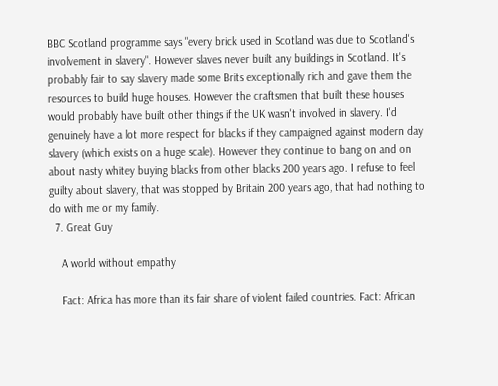BBC Scotland programme says "every brick used in Scotland was due to Scotland's involvement in slavery". However slaves never built any buildings in Scotland. It's probably fair to say slavery made some Brits exceptionally rich and gave them the resources to build huge houses. However the craftsmen that built these houses would probably have built other things if the UK wasn't involved in slavery. I'd genuinely have a lot more respect for blacks if they campaigned against modern day slavery (which exists on a huge scale). However they continue to bang on and on about nasty whitey buying blacks from other blacks 200 years ago. I refuse to feel guilty about slavery, that was stopped by Britain 200 years ago, that had nothing to do with me or my family.
  7. Great Guy

    A world without empathy

    Fact: Africa has more than its fair share of violent failed countries. Fact: African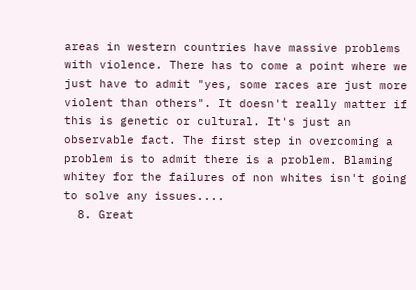areas in western countries have massive problems with violence. There has to come a point where we just have to admit "yes, some races are just more violent than others". It doesn't really matter if this is genetic or cultural. It's just an observable fact. The first step in overcoming a problem is to admit there is a problem. Blaming whitey for the failures of non whites isn't going to solve any issues....
  8. Great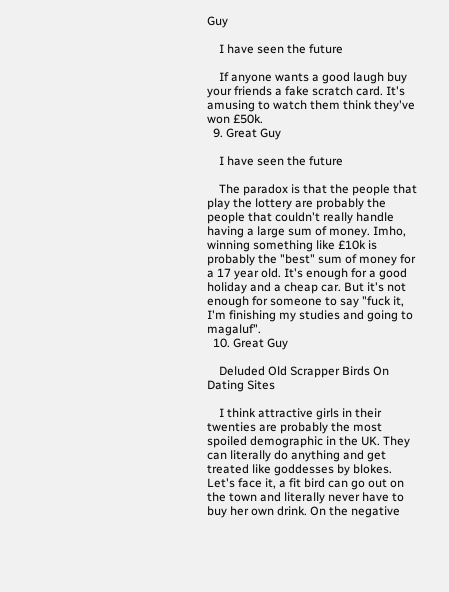Guy

    I have seen the future

    If anyone wants a good laugh buy your friends a fake scratch card. It's amusing to watch them think they've won £50k.
  9. Great Guy

    I have seen the future

    The paradox is that the people that play the lottery are probably the people that couldn't really handle having a large sum of money. Imho, winning something like £10k is probably the "best" sum of money for a 17 year old. It's enough for a good holiday and a cheap car. But it's not enough for someone to say "fuck it, I'm finishing my studies and going to magaluf".
  10. Great Guy

    Deluded Old Scrapper Birds On Dating Sites

    I think attractive girls in their twenties are probably the most spoiled demographic in the UK. They can literally do anything and get treated like goddesses by blokes. Let's face it, a fit bird can go out on the town and literally never have to buy her own drink. On the negative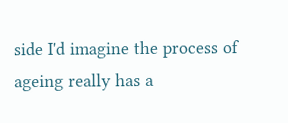side I'd imagine the process of ageing really has a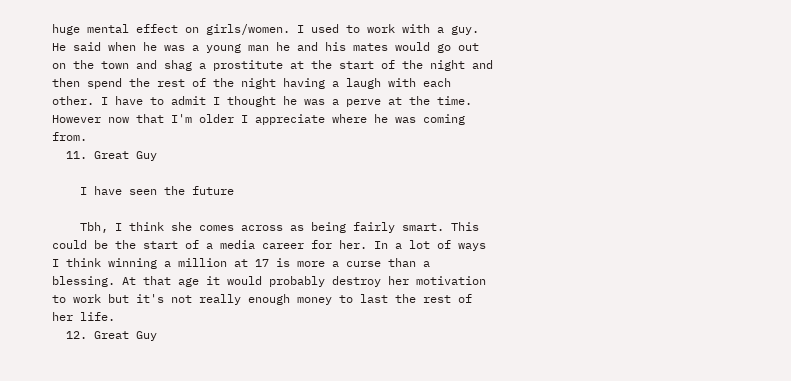huge mental effect on girls/women. I used to work with a guy. He said when he was a young man he and his mates would go out on the town and shag a prostitute at the start of the night and then spend the rest of the night having a laugh with each other. I have to admit I thought he was a perve at the time. However now that I'm older I appreciate where he was coming from.
  11. Great Guy

    I have seen the future

    Tbh, I think she comes across as being fairly smart. This could be the start of a media career for her. In a lot of ways I think winning a million at 17 is more a curse than a blessing. At that age it would probably destroy her motivation to work but it's not really enough money to last the rest of her life.
  12. Great Guy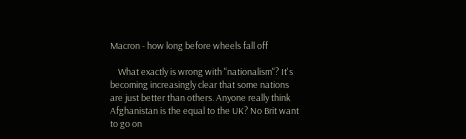Macron - how long before wheels fall off

    What exactly is wrong with "nationalism"? It's becoming increasingly clear that some nations are just better than others. Anyone really think Afghanistan is the equal to the UK? No Brit want to go on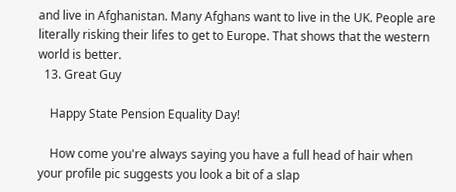and live in Afghanistan. Many Afghans want to live in the UK. People are literally risking their lifes to get to Europe. That shows that the western world is better.
  13. Great Guy

    Happy State Pension Equality Day!

    How come you're always saying you have a full head of hair when your profile pic suggests you look a bit of a slap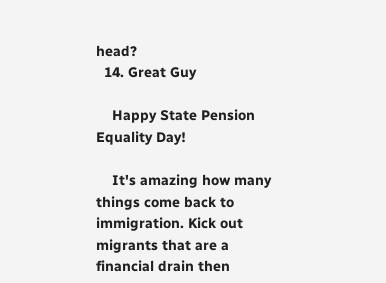head?
  14. Great Guy

    Happy State Pension Equality Day!

    It's amazing how many things come back to immigration. Kick out migrants that are a financial drain then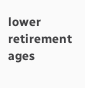lower retirement ages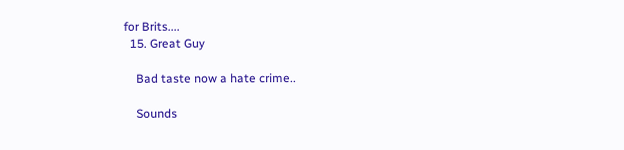for Brits....
  15. Great Guy

    Bad taste now a hate crime..

    Sounds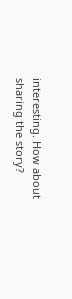interesting. How about sharing the story?